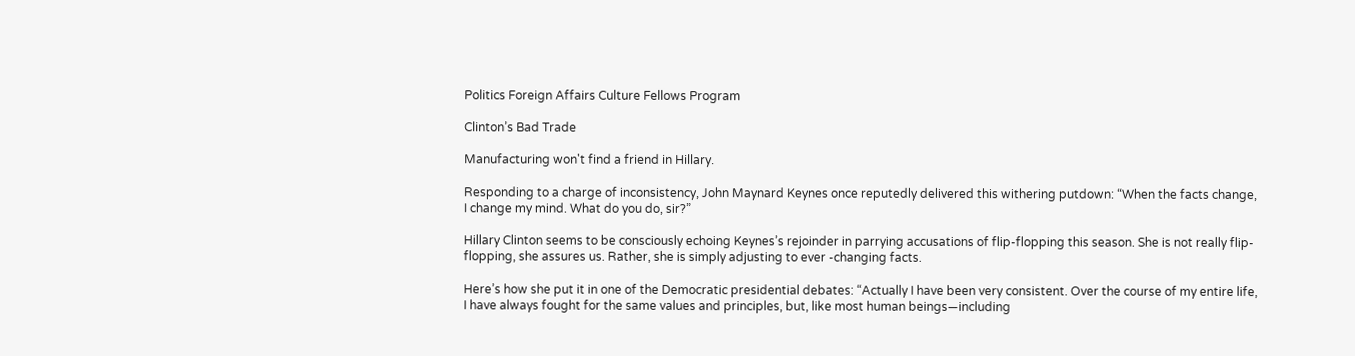Politics Foreign Affairs Culture Fellows Program

Clinton’s Bad Trade

Manufacturing won't find a friend in Hillary.

Responding to a charge of inconsistency, John Maynard Keynes once reputedly delivered this withering putdown: “When the facts change, I change my mind. What do you do, sir?”

Hillary Clinton seems to be consciously echoing Keynes’s rejoinder in parrying accusations of flip-flopping this season. She is not really flip-flopping, she assures us. Rather, she is simply adjusting to ever -changing facts.

Here’s how she put it in one of the Democratic presidential debates: “Actually I have been very consistent. Over the course of my entire life, I have always fought for the same values and principles, but, like most human beings—including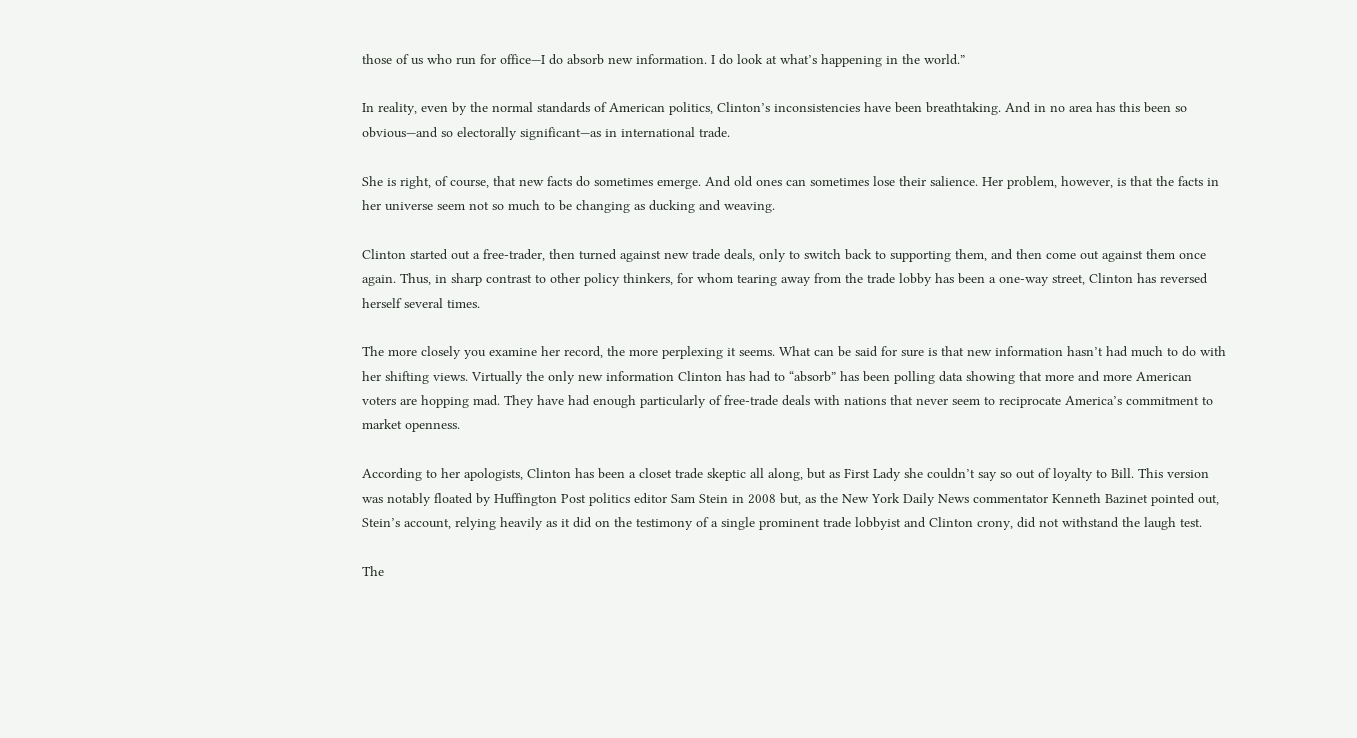those of us who run for office—I do absorb new information. I do look at what’s happening in the world.”

In reality, even by the normal standards of American politics, Clinton’s inconsistencies have been breathtaking. And in no area has this been so obvious—and so electorally significant—as in international trade.

She is right, of course, that new facts do sometimes emerge. And old ones can sometimes lose their salience. Her problem, however, is that the facts in her universe seem not so much to be changing as ducking and weaving.

Clinton started out a free-trader, then turned against new trade deals, only to switch back to supporting them, and then come out against them once again. Thus, in sharp contrast to other policy thinkers, for whom tearing away from the trade lobby has been a one-way street, Clinton has reversed herself several times.

The more closely you examine her record, the more perplexing it seems. What can be said for sure is that new information hasn’t had much to do with her shifting views. Virtually the only new information Clinton has had to “absorb” has been polling data showing that more and more American voters are hopping mad. They have had enough particularly of free-trade deals with nations that never seem to reciprocate America’s commitment to market openness.

According to her apologists, Clinton has been a closet trade skeptic all along, but as First Lady she couldn’t say so out of loyalty to Bill. This version was notably floated by Huffington Post politics editor Sam Stein in 2008 but, as the New York Daily News commentator Kenneth Bazinet pointed out, Stein’s account, relying heavily as it did on the testimony of a single prominent trade lobbyist and Clinton crony, did not withstand the laugh test.

The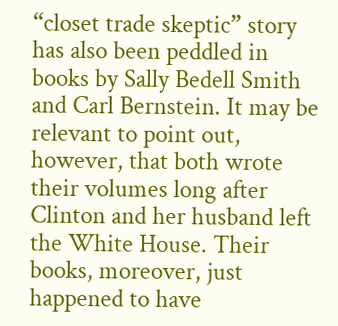“closet trade skeptic” story has also been peddled in books by Sally Bedell Smith and Carl Bernstein. It may be relevant to point out, however, that both wrote their volumes long after Clinton and her husband left the White House. Their books, moreover, just happened to have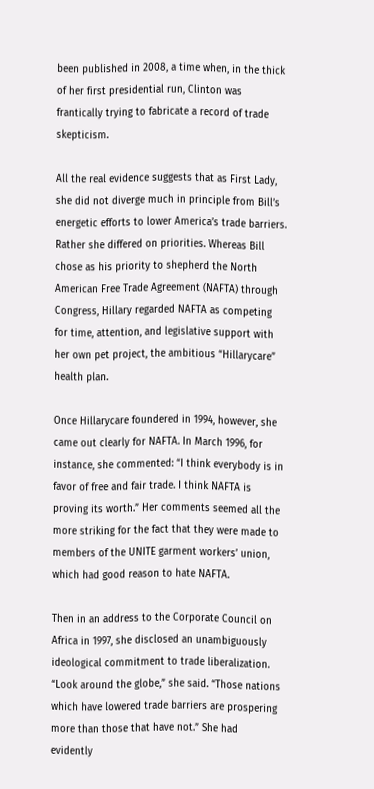been published in 2008, a time when, in the thick of her first presidential run, Clinton was frantically trying to fabricate a record of trade skepticism.

All the real evidence suggests that as First Lady, she did not diverge much in principle from Bill’s energetic efforts to lower America’s trade barriers. Rather she differed on priorities. Whereas Bill chose as his priority to shepherd the North American Free Trade Agreement (NAFTA) through Congress, Hillary regarded NAFTA as competing for time, attention, and legislative support with her own pet project, the ambitious “Hillarycare” health plan.

Once Hillarycare foundered in 1994, however, she came out clearly for NAFTA. In March 1996, for instance, she commented: “I think everybody is in favor of free and fair trade. I think NAFTA is proving its worth.” Her comments seemed all the more striking for the fact that they were made to members of the UNITE garment workers’ union, which had good reason to hate NAFTA.

Then in an address to the Corporate Council on Africa in 1997, she disclosed an unambiguously ideological commitment to trade liberalization. “Look around the globe,” she said. “Those nations which have lowered trade barriers are prospering more than those that have not.” She had evidently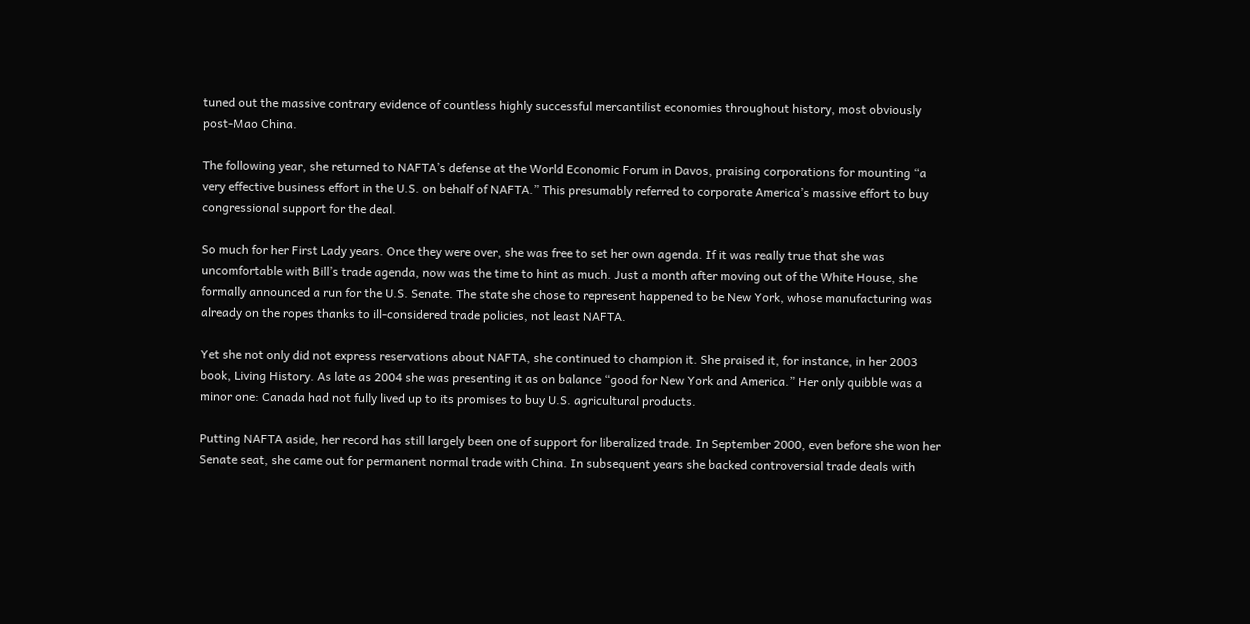tuned out the massive contrary evidence of countless highly successful mercantilist economies throughout history, most obviously post-Mao China.

The following year, she returned to NAFTA’s defense at the World Economic Forum in Davos, praising corporations for mounting “a very effective business effort in the U.S. on behalf of NAFTA.” This presumably referred to corporate America’s massive effort to buy congressional support for the deal.

So much for her First Lady years. Once they were over, she was free to set her own agenda. If it was really true that she was uncomfortable with Bill’s trade agenda, now was the time to hint as much. Just a month after moving out of the White House, she formally announced a run for the U.S. Senate. The state she chose to represent happened to be New York, whose manufacturing was already on the ropes thanks to ill-considered trade policies, not least NAFTA.

Yet she not only did not express reservations about NAFTA, she continued to champion it. She praised it, for instance, in her 2003 book, Living History. As late as 2004 she was presenting it as on balance “good for New York and America.” Her only quibble was a minor one: Canada had not fully lived up to its promises to buy U.S. agricultural products.

Putting NAFTA aside, her record has still largely been one of support for liberalized trade. In September 2000, even before she won her Senate seat, she came out for permanent normal trade with China. In subsequent years she backed controversial trade deals with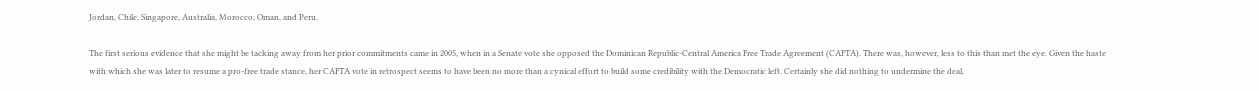Jordan, Chile, Singapore, Australia, Morocco, Oman, and Peru.

The first serious evidence that she might be tacking away from her prior commitments came in 2005, when in a Senate vote she opposed the Dominican Republic-Central America Free Trade Agreement (CAFTA). There was, however, less to this than met the eye. Given the haste with which she was later to resume a pro-free trade stance, her CAFTA vote in retrospect seems to have been no more than a cynical effort to build some credibility with the Democratic left. Certainly she did nothing to undermine the deal,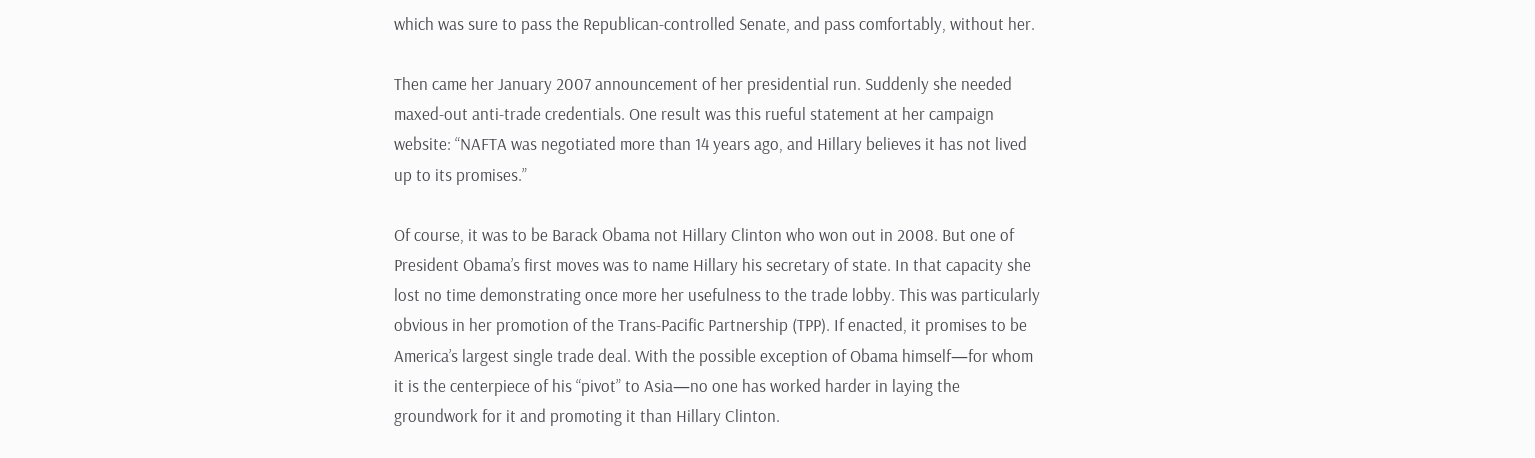which was sure to pass the Republican-controlled Senate, and pass comfortably, without her.

Then came her January 2007 announcement of her presidential run. Suddenly she needed maxed-out anti-trade credentials. One result was this rueful statement at her campaign website: “NAFTA was negotiated more than 14 years ago, and Hillary believes it has not lived up to its promises.”

Of course, it was to be Barack Obama not Hillary Clinton who won out in 2008. But one of President Obama’s first moves was to name Hillary his secretary of state. In that capacity she lost no time demonstrating once more her usefulness to the trade lobby. This was particularly obvious in her promotion of the Trans-Pacific Partnership (TPP). If enacted, it promises to be America’s largest single trade deal. With the possible exception of Obama himself—for whom it is the centerpiece of his “pivot” to Asia—no one has worked harder in laying the groundwork for it and promoting it than Hillary Clinton.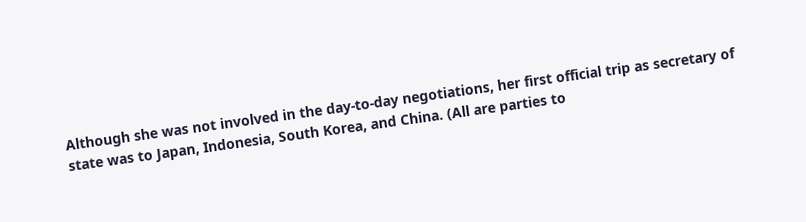Although she was not involved in the day-to-day negotiations, her first official trip as secretary of state was to Japan, Indonesia, South Korea, and China. (All are parties to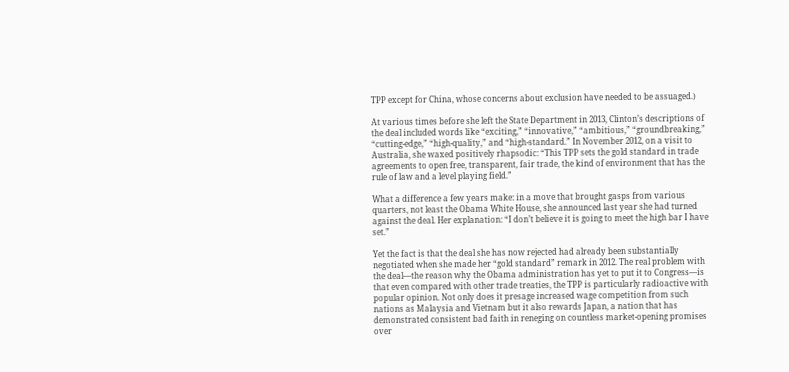TPP except for China, whose concerns about exclusion have needed to be assuaged.)

At various times before she left the State Department in 2013, Clinton’s descriptions of the deal included words like “exciting,” “innovative,” “ambitious,” “groundbreaking,” “cutting-edge,” “high-quality,” and “high-standard.” In November 2012, on a visit to Australia, she waxed positively rhapsodic: “This TPP sets the gold standard in trade agreements to open free, transparent, fair trade, the kind of environment that has the rule of law and a level playing field.”

What a difference a few years make: in a move that brought gasps from various quarters, not least the Obama White House, she announced last year she had turned against the deal. Her explanation: “I don’t believe it is going to meet the high bar I have set.”

Yet the fact is that the deal she has now rejected had already been substantially negotiated when she made her “gold standard” remark in 2012. The real problem with the deal—the reason why the Obama administration has yet to put it to Congress—is that even compared with other trade treaties, the TPP is particularly radioactive with popular opinion. Not only does it presage increased wage competition from such nations as Malaysia and Vietnam but it also rewards Japan, a nation that has demonstrated consistent bad faith in reneging on countless market-opening promises over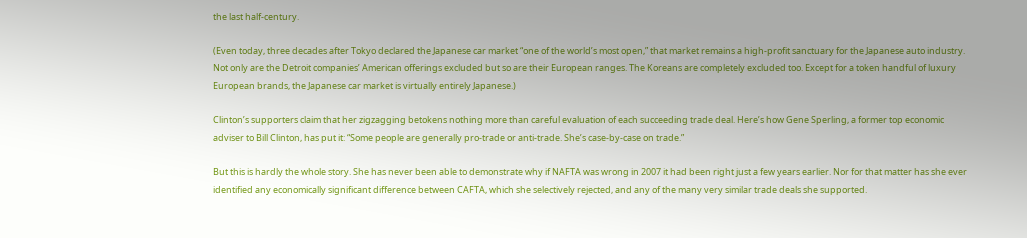the last half-century.

(Even today, three decades after Tokyo declared the Japanese car market “one of the world’s most open,” that market remains a high-profit sanctuary for the Japanese auto industry. Not only are the Detroit companies’ American offerings excluded but so are their European ranges. The Koreans are completely excluded too. Except for a token handful of luxury European brands, the Japanese car market is virtually entirely Japanese.)

Clinton’s supporters claim that her zigzagging betokens nothing more than careful evaluation of each succeeding trade deal. Here’s how Gene Sperling, a former top economic adviser to Bill Clinton, has put it: “Some people are generally pro-trade or anti-trade. She’s case-by-case on trade.”

But this is hardly the whole story. She has never been able to demonstrate why if NAFTA was wrong in 2007 it had been right just a few years earlier. Nor for that matter has she ever identified any economically significant difference between CAFTA, which she selectively rejected, and any of the many very similar trade deals she supported.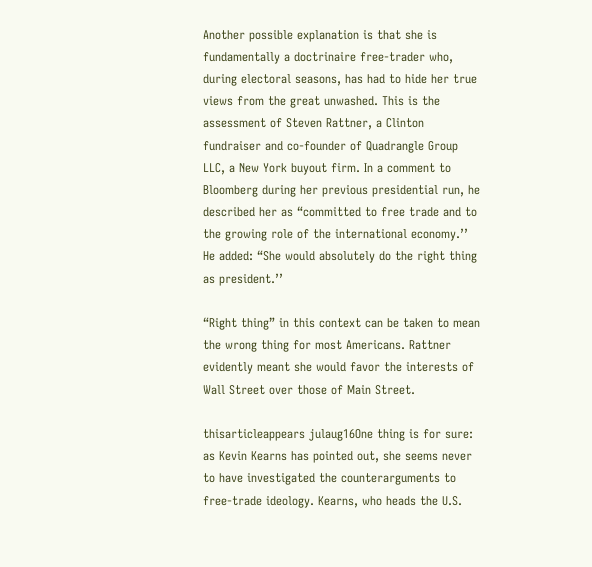Another possible explanation is that she is fundamentally a doctrinaire free-trader who, during electoral seasons, has had to hide her true views from the great unwashed. This is the assessment of Steven Rattner, a Clinton fundraiser and co-founder of Quadrangle Group LLC, a New York buyout firm. In a comment to Bloomberg during her previous presidential run, he described her as “committed to free trade and to the growing role of the international economy.’’ He added: “She would absolutely do the right thing as president.’’

“Right thing” in this context can be taken to mean the wrong thing for most Americans. Rattner evidently meant she would favor the interests of Wall Street over those of Main Street.

thisarticleappears julaug16One thing is for sure: as Kevin Kearns has pointed out, she seems never to have investigated the counterarguments to free-trade ideology. Kearns, who heads the U.S.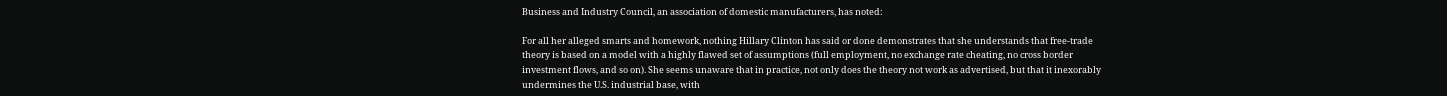Business and Industry Council, an association of domestic manufacturers, has noted:

For all her alleged smarts and homework, nothing Hillary Clinton has said or done demonstrates that she understands that free-trade theory is based on a model with a highly flawed set of assumptions (full employment, no exchange rate cheating, no cross border investment flows, and so on). She seems unaware that in practice, not only does the theory not work as advertised, but that it inexorably undermines the U.S. industrial base, with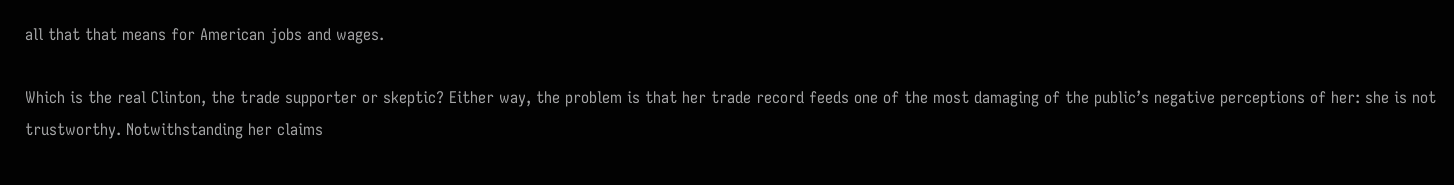all that that means for American jobs and wages.

Which is the real Clinton, the trade supporter or skeptic? Either way, the problem is that her trade record feeds one of the most damaging of the public’s negative perceptions of her: she is not trustworthy. Notwithstanding her claims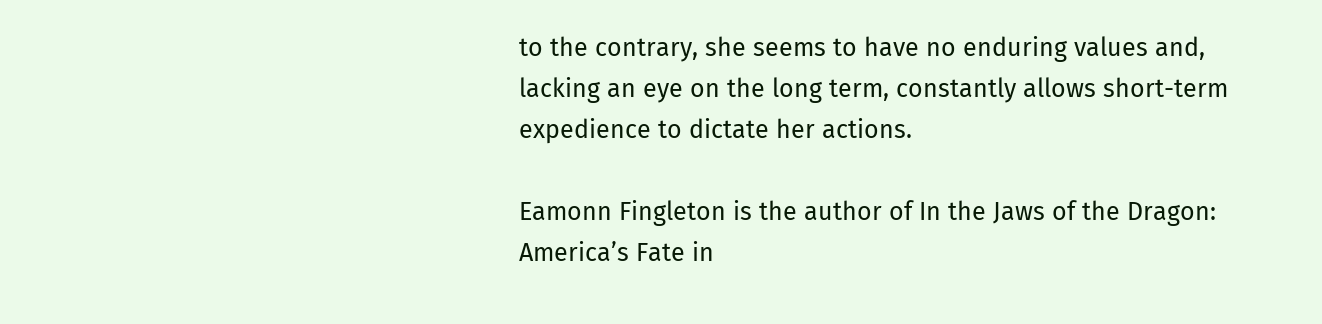to the contrary, she seems to have no enduring values and, lacking an eye on the long term, constantly allows short-term expedience to dictate her actions.

Eamonn Fingleton is the author of In the Jaws of the Dragon: America’s Fate in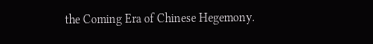the Coming Era of Chinese Hegemony.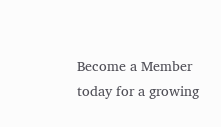Become a Member today for a growing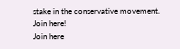stake in the conservative movement.
Join here!
Join here